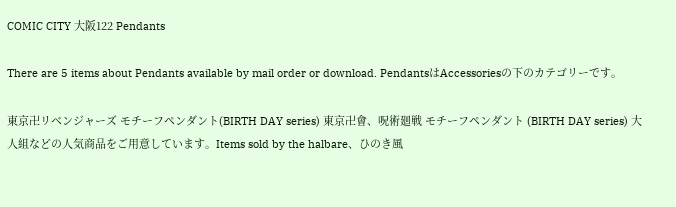COMIC CITY 大阪122 Pendants

There are 5 items about Pendants available by mail order or download. PendantsはAccessoriesの下のカテゴリーです。

東京卍リベンジャーズ モチーフペンダント(BIRTH DAY series) 東京卍會、呪術廻戦 モチーフペンダント (BIRTH DAY series) 大人組などの人気商品をご用意しています。Items sold by the halbare、ひのき風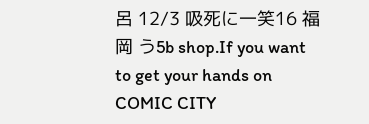呂 12/3 吸死に一笑16 福岡 う5b shop.If you want to get your hands on COMIC CITY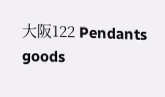大阪122 Pendants goods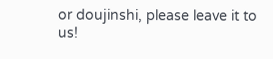or doujinshi, please leave it to us!